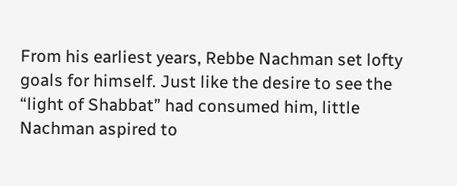From his earliest years, Rebbe Nachman set lofty goals for himself. Just like the desire to see the “light of Shabbat” had consumed him, little Nachman aspired to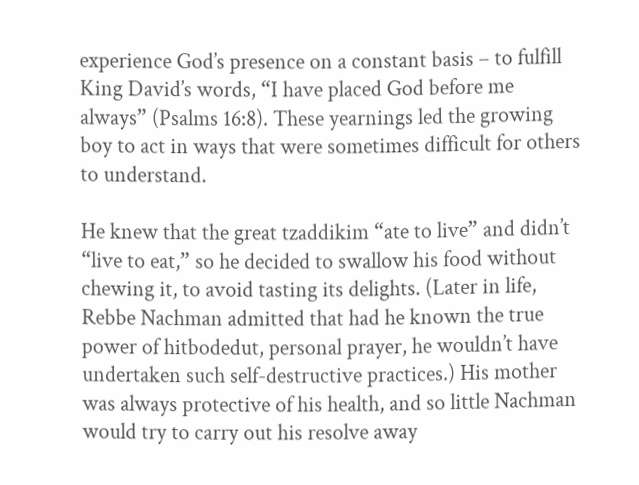experience God’s presence on a constant basis – to fulfill King David’s words, “I have placed God before me always” (Psalms 16:8). These yearnings led the growing boy to act in ways that were sometimes difficult for others to understand.

He knew that the great tzaddikim “ate to live” and didn’t “live to eat,” so he decided to swallow his food without chewing it, to avoid tasting its delights. (Later in life, Rebbe Nachman admitted that had he known the true power of hitbodedut, personal prayer, he wouldn’t have undertaken such self-destructive practices.) His mother was always protective of his health, and so little Nachman would try to carry out his resolve away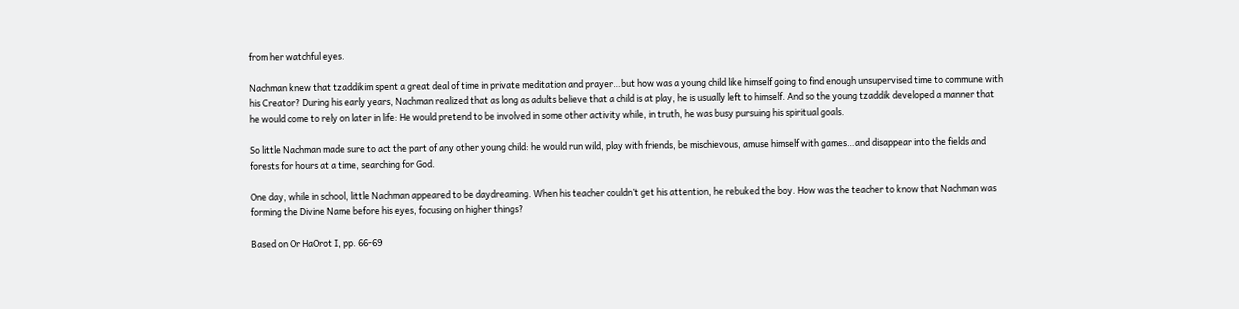from her watchful eyes.

Nachman knew that tzaddikim spent a great deal of time in private meditation and prayer…but how was a young child like himself going to find enough unsupervised time to commune with his Creator? During his early years, Nachman realized that as long as adults believe that a child is at play, he is usually left to himself. And so the young tzaddik developed a manner that he would come to rely on later in life: He would pretend to be involved in some other activity while, in truth, he was busy pursuing his spiritual goals.

So little Nachman made sure to act the part of any other young child: he would run wild, play with friends, be mischievous, amuse himself with games…and disappear into the fields and forests for hours at a time, searching for God.

One day, while in school, little Nachman appeared to be daydreaming. When his teacher couldn’t get his attention, he rebuked the boy. How was the teacher to know that Nachman was forming the Divine Name before his eyes, focusing on higher things?

Based on Or HaOrot I, pp. 66-69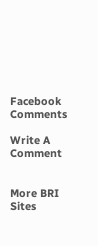Facebook Comments

Write A Comment


More BRI Sites